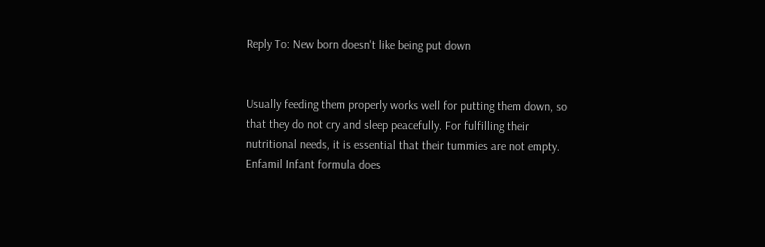Reply To: New born doesn't like being put down


Usually feeding them properly works well for putting them down, so that they do not cry and sleep peacefully. For fulfilling their nutritional needs, it is essential that their tummies are not empty. Enfamil Infant formula does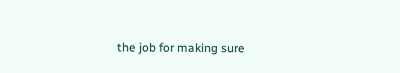the job for making sure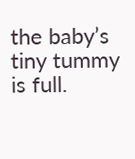the baby’s tiny tummy is full.